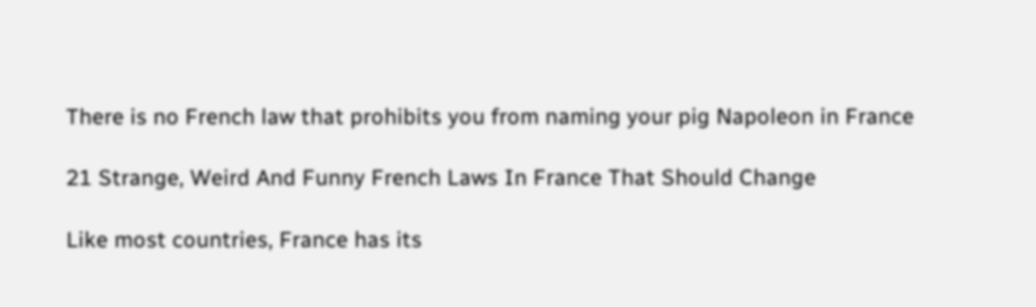There is no French law that prohibits you from naming your pig Napoleon in France

21 Strange, Weird And Funny French Laws In France That Should Change

Like most countries, France has its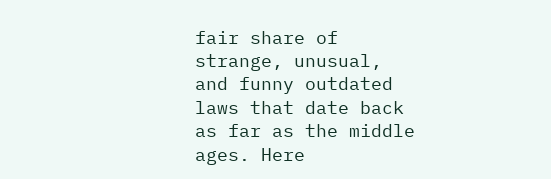fair share of strange, unusual, and funny outdated laws that date back as far as the middle ages. Here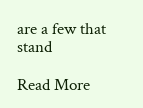are a few that stand

Read More